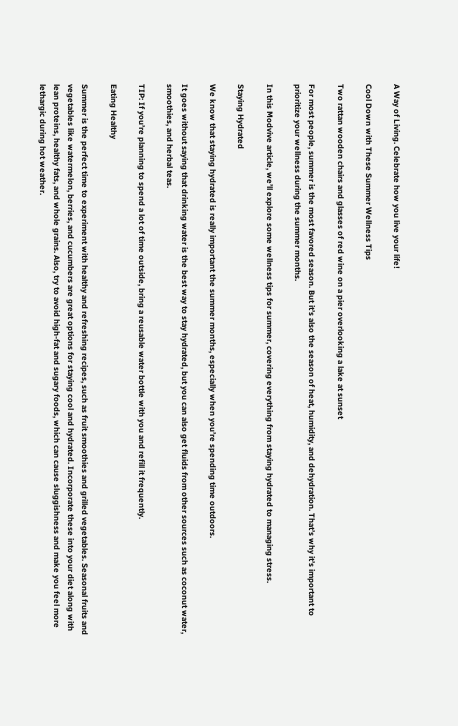A Way of Living. Celebrate how you live your life!

Cool Down with These Summer Wellness Tips

Two rattan wooden chairs and glasses of red wine on a pier overlooking a lake at sunset

For most people, summer is the most favored season. But it’s also the season of heat, humidity, and dehydration. That’s why it’s important to prioritize your wellness during the summer months.

In this Modvive article, we’ll explore some wellness tips for summer, covering everything from staying hydrated to managing stress.

Staying Hydrated

We know that staying hydrated is really important the summer months, especially when you’re spending time outdoors.

It goes without saying that drinking water is the best way to stay hydrated, but you can also get fluids from other sources such as coconut water, smoothies, and herbal teas.

TIP: If you’re planning to spend a lot of time outside, bring a reusable water bottle with you and refill it frequently.

Eating Healthy

Summer is the perfect time to experiment with healthy and refreshing recipes, such as fruit smoothies and grilled vegetables. Seasonal fruits and vegetables like watermelon, berries, and cucumbers are great options for staying cool and hydrated. Incorporate these into your diet along with lean proteins, healthy fats, and whole grains. Also, try to avoid high-fat and sugary foods, which can cause sluggishness and make you feel more lethargic during hot weather.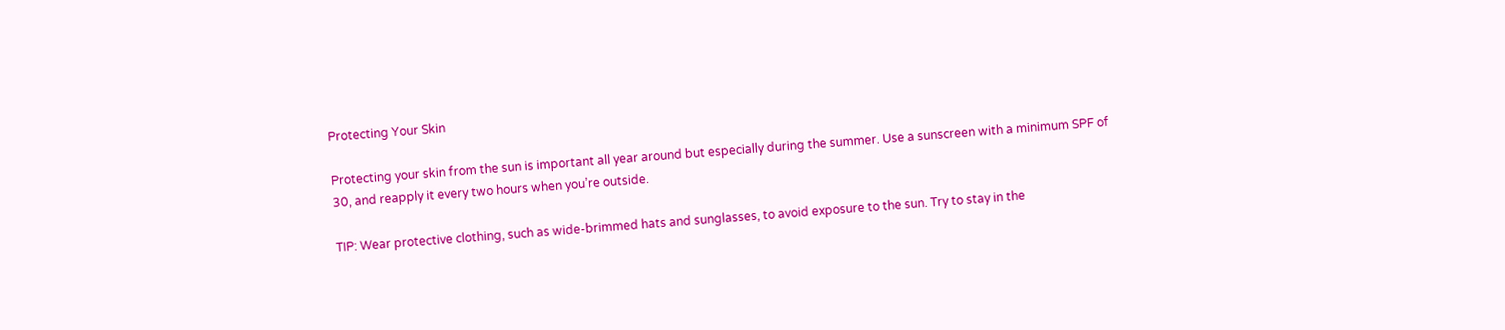Protecting Your Skin

Protecting your skin from the sun is important all year around but especially during the summer. Use a sunscreen with a minimum SPF of 30, and reapply it every two hours when you’re outside.

TIP: Wear protective clothing, such as wide-brimmed hats and sunglasses, to avoid exposure to the sun. Try to stay in the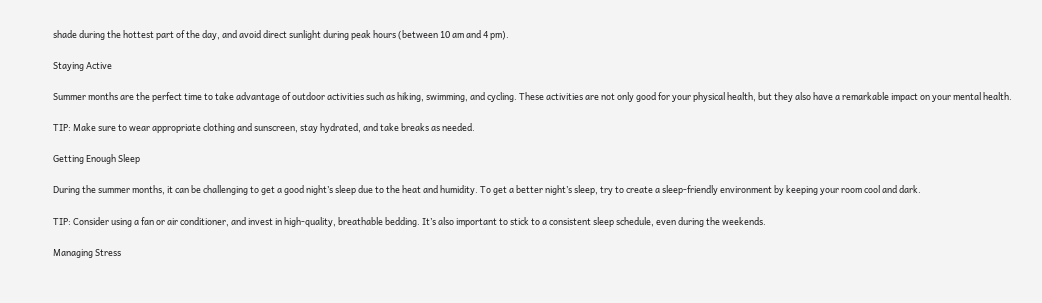shade during the hottest part of the day, and avoid direct sunlight during peak hours (between 10 am and 4 pm).

Staying Active

Summer months are the perfect time to take advantage of outdoor activities such as hiking, swimming, and cycling. These activities are not only good for your physical health, but they also have a remarkable impact on your mental health.

TIP: Make sure to wear appropriate clothing and sunscreen, stay hydrated, and take breaks as needed.

Getting Enough Sleep

During the summer months, it can be challenging to get a good night’s sleep due to the heat and humidity. To get a better night’s sleep, try to create a sleep-friendly environment by keeping your room cool and dark.

TIP: Consider using a fan or air conditioner, and invest in high-quality, breathable bedding. It’s also important to stick to a consistent sleep schedule, even during the weekends.

Managing Stress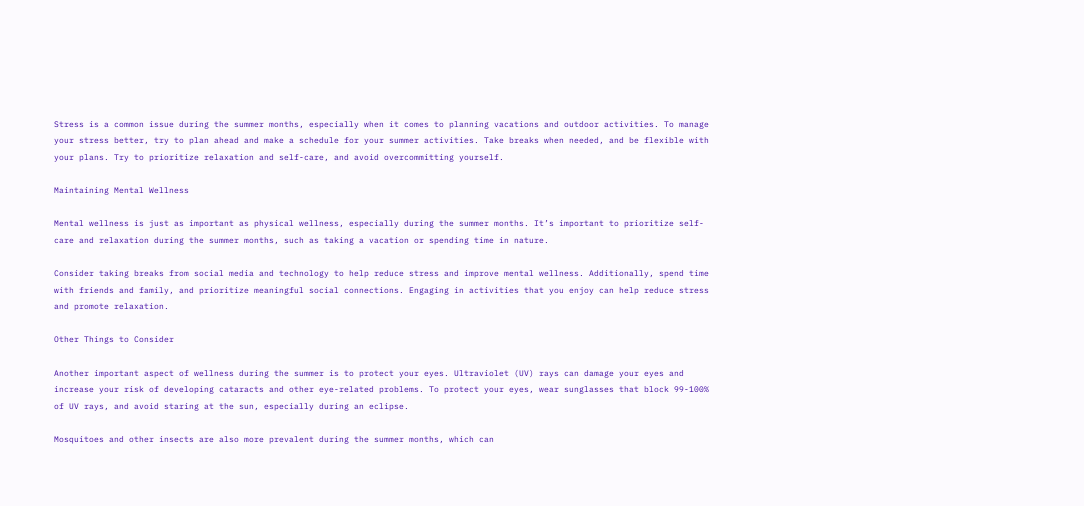Stress is a common issue during the summer months, especially when it comes to planning vacations and outdoor activities. To manage your stress better, try to plan ahead and make a schedule for your summer activities. Take breaks when needed, and be flexible with your plans. Try to prioritize relaxation and self-care, and avoid overcommitting yourself.

Maintaining Mental Wellness

Mental wellness is just as important as physical wellness, especially during the summer months. It’s important to prioritize self-care and relaxation during the summer months, such as taking a vacation or spending time in nature.

Consider taking breaks from social media and technology to help reduce stress and improve mental wellness. Additionally, spend time with friends and family, and prioritize meaningful social connections. Engaging in activities that you enjoy can help reduce stress and promote relaxation.

Other Things to Consider

Another important aspect of wellness during the summer is to protect your eyes. Ultraviolet (UV) rays can damage your eyes and increase your risk of developing cataracts and other eye-related problems. To protect your eyes, wear sunglasses that block 99-100% of UV rays, and avoid staring at the sun, especially during an eclipse.

Mosquitoes and other insects are also more prevalent during the summer months, which can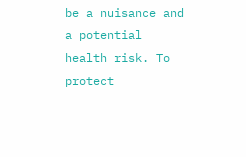be a nuisance and a potential health risk. To protect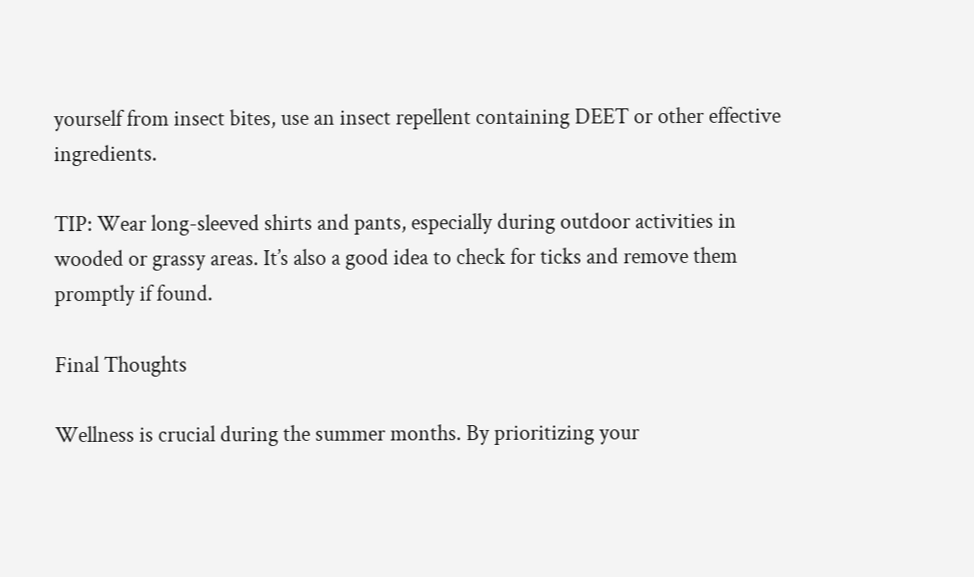yourself from insect bites, use an insect repellent containing DEET or other effective ingredients.

TIP: Wear long-sleeved shirts and pants, especially during outdoor activities in wooded or grassy areas. It’s also a good idea to check for ticks and remove them promptly if found.

Final Thoughts

Wellness is crucial during the summer months. By prioritizing your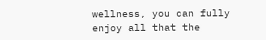wellness, you can fully enjoy all that the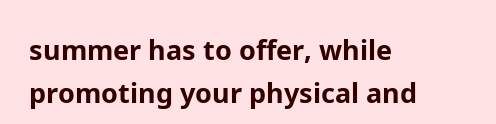summer has to offer, while promoting your physical and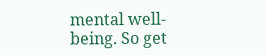mental well-being. So get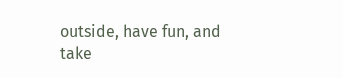outside, have fun, and take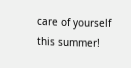care of yourself this summer!